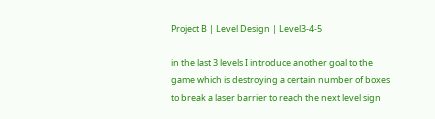Project B | Level Design | Level3-4-5

in the last 3 levels I introduce another goal to the game which is destroying a certain number of boxes to break a laser barrier to reach the next level sign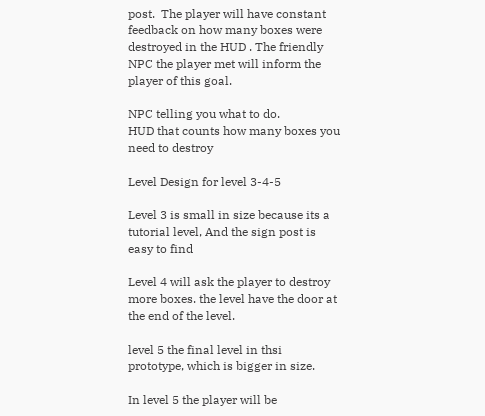post.  The player will have constant feedback on how many boxes were destroyed in the HUD . The friendly NPC the player met will inform the player of this goal.

NPC telling you what to do.
HUD that counts how many boxes you need to destroy

Level Design for level 3-4-5

Level 3 is small in size because its a tutorial level, And the sign post is easy to find

Level 4 will ask the player to destroy more boxes. the level have the door at the end of the level.

level 5 the final level in thsi prototype, which is bigger in size.

In level 5 the player will be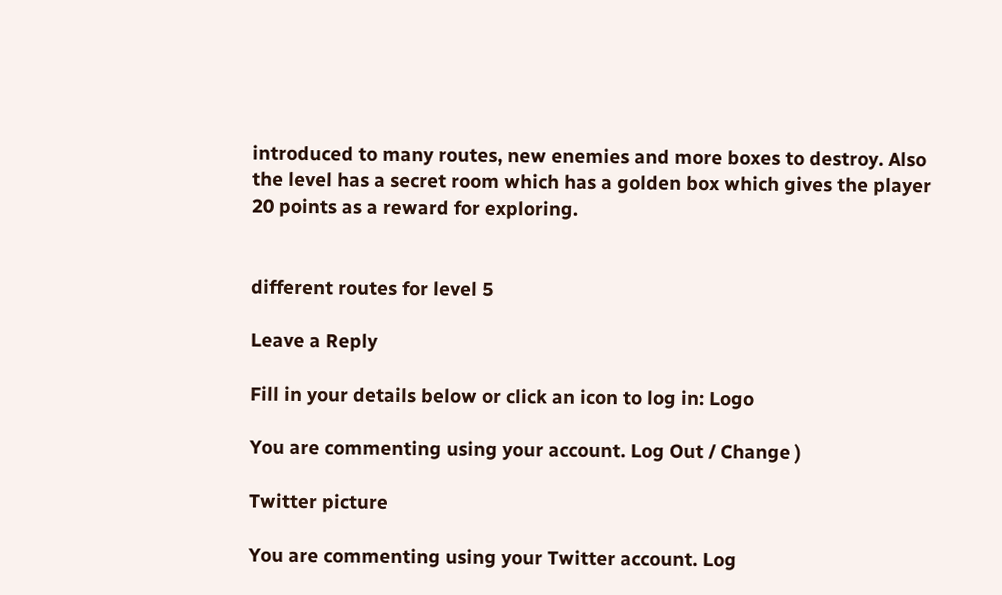introduced to many routes, new enemies and more boxes to destroy. Also the level has a secret room which has a golden box which gives the player 20 points as a reward for exploring.


different routes for level 5

Leave a Reply

Fill in your details below or click an icon to log in: Logo

You are commenting using your account. Log Out / Change )

Twitter picture

You are commenting using your Twitter account. Log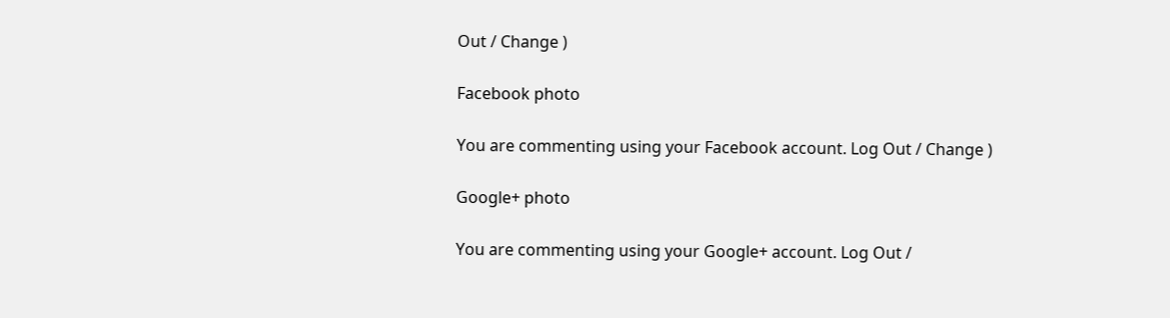Out / Change )

Facebook photo

You are commenting using your Facebook account. Log Out / Change )

Google+ photo

You are commenting using your Google+ account. Log Out /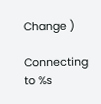Change )

Connecting to %s